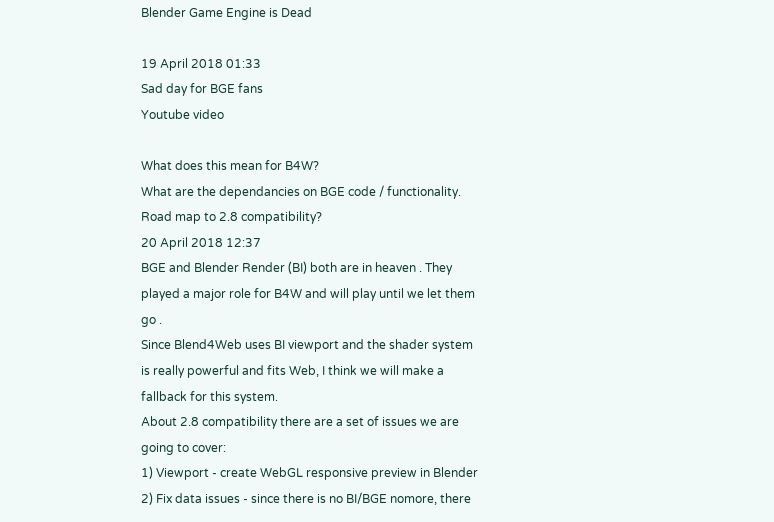Blender Game Engine is Dead

19 April 2018 01:33
Sad day for BGE fans
Youtube video

What does this mean for B4W?
What are the dependancies on BGE code / functionality.
Road map to 2.8 compatibility?
20 April 2018 12:37
BGE and Blender Render (BI) both are in heaven . They played a major role for B4W and will play until we let them go .
Since Blend4Web uses BI viewport and the shader system is really powerful and fits Web, I think we will make a fallback for this system.
About 2.8 compatibility there are a set of issues we are going to cover:
1) Viewport - create WebGL responsive preview in Blender
2) Fix data issues - since there is no BI/BGE nomore, there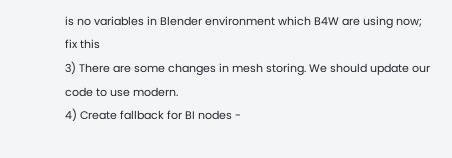is no variables in Blender environment which B4W are using now; fix this
3) There are some changes in mesh storing. We should update our code to use modern.
4) Create fallback for BI nodes -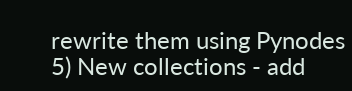rewrite them using Pynodes
5) New collections - add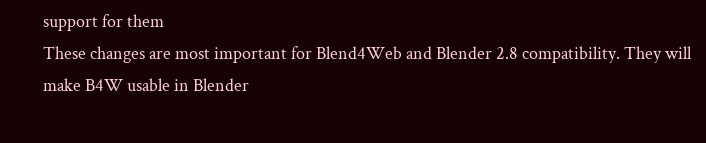support for them
These changes are most important for Blend4Web and Blender 2.8 compatibility. They will make B4W usable in Blender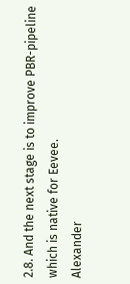2.8. And the next stage is to improve PBR-pipeline which is native for Eevee.
Alexander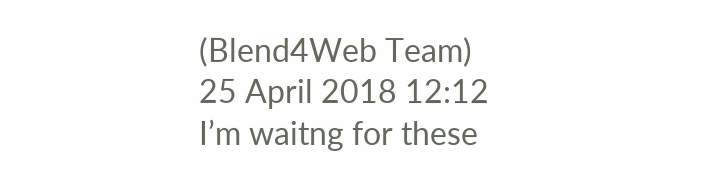(Blend4Web Team)
25 April 2018 12:12
I’m waitng for these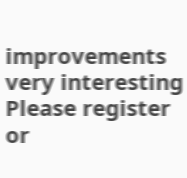improvements very interesting
Please register or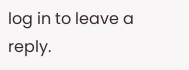log in to leave a reply.